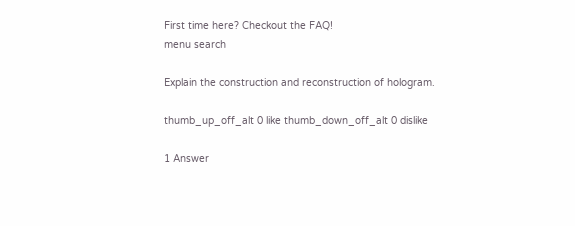First time here? Checkout the FAQ!
menu search

Explain the construction and reconstruction of hologram.

thumb_up_off_alt 0 like thumb_down_off_alt 0 dislike

1 Answer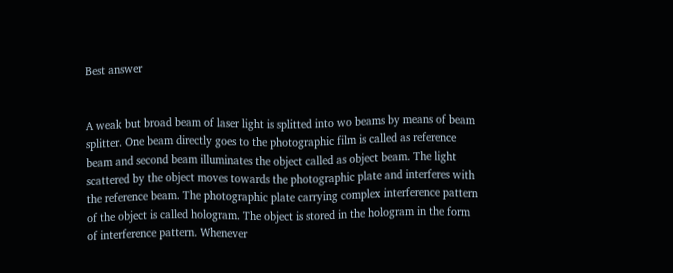Best answer


A weak but broad beam of laser light is splitted into wo beams by means of beam splitter. One beam directly goes to the photographic film is called as reference beam and second beam illuminates the object called as object beam. The light scattered by the object moves towards the photographic plate and interferes with the reference beam. The photographic plate carrying complex interference pattern of the object is called hologram. The object is stored in the hologram in the form of interference pattern. Whenever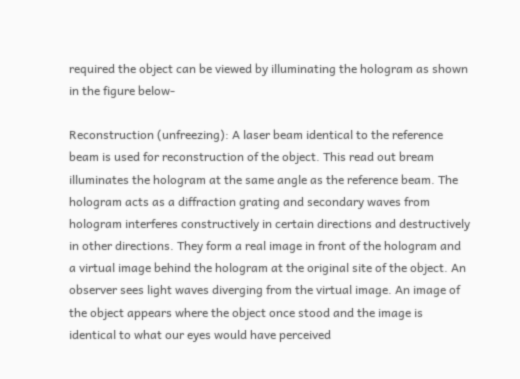required the object can be viewed by illuminating the hologram as shown in the figure below-

Reconstruction (unfreezing): A laser beam identical to the reference beam is used for reconstruction of the object. This read out bream illuminates the hologram at the same angle as the reference beam. The hologram acts as a diffraction grating and secondary waves from hologram interferes constructively in certain directions and destructively in other directions. They form a real image in front of the hologram and a virtual image behind the hologram at the original site of the object. An observer sees light waves diverging from the virtual image. An image of the object appears where the object once stood and the image is identical to what our eyes would have perceived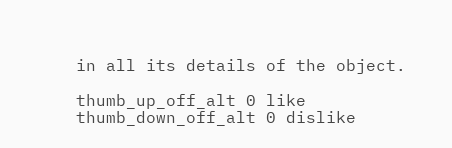in all its details of the object.

thumb_up_off_alt 0 like thumb_down_off_alt 0 dislike